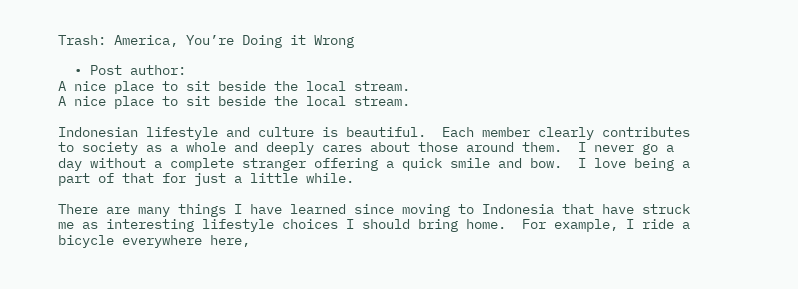Trash: America, You’re Doing it Wrong

  • Post author:
A nice place to sit beside the local stream.
A nice place to sit beside the local stream.

Indonesian lifestyle and culture is beautiful.  Each member clearly contributes to society as a whole and deeply cares about those around them.  I never go a day without a complete stranger offering a quick smile and bow.  I love being a part of that for just a little while.

There are many things I have learned since moving to Indonesia that have struck me as interesting lifestyle choices I should bring home.  For example, I ride a bicycle everywhere here,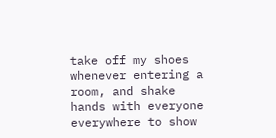take off my shoes whenever entering a room, and shake hands with everyone everywhere to show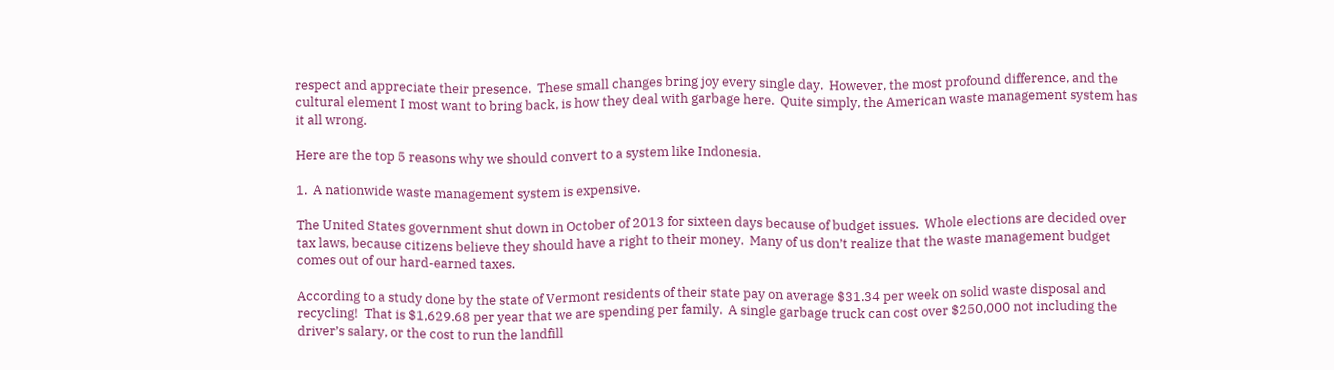respect and appreciate their presence.  These small changes bring joy every single day.  However, the most profound difference, and the cultural element I most want to bring back, is how they deal with garbage here.  Quite simply, the American waste management system has it all wrong.

Here are the top 5 reasons why we should convert to a system like Indonesia.

1.  A nationwide waste management system is expensive.

The United States government shut down in October of 2013 for sixteen days because of budget issues.  Whole elections are decided over tax laws, because citizens believe they should have a right to their money.  Many of us don’t realize that the waste management budget comes out of our hard-earned taxes.

According to a study done by the state of Vermont residents of their state pay on average $31.34 per week on solid waste disposal and recycling!  That is $1,629.68 per year that we are spending per family.  A single garbage truck can cost over $250,000 not including the driver’s salary, or the cost to run the landfill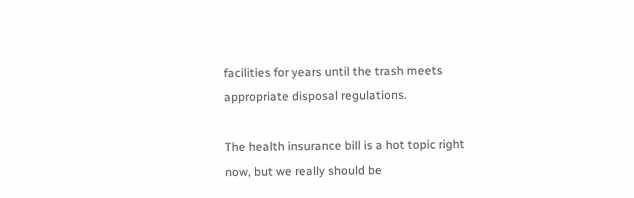facilities for years until the trash meets appropriate disposal regulations.

The health insurance bill is a hot topic right now, but we really should be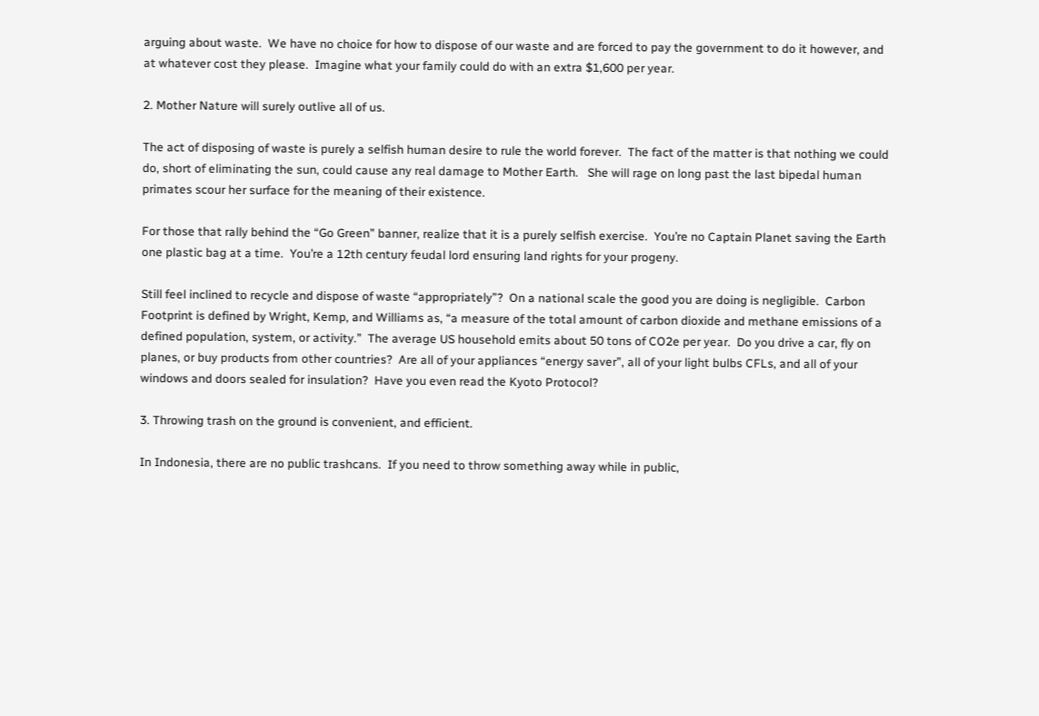arguing about waste.  We have no choice for how to dispose of our waste and are forced to pay the government to do it however, and at whatever cost they please.  Imagine what your family could do with an extra $1,600 per year.

2. Mother Nature will surely outlive all of us.

The act of disposing of waste is purely a selfish human desire to rule the world forever.  The fact of the matter is that nothing we could do, short of eliminating the sun, could cause any real damage to Mother Earth.   She will rage on long past the last bipedal human primates scour her surface for the meaning of their existence.

For those that rally behind the “Go Green” banner, realize that it is a purely selfish exercise.  You’re no Captain Planet saving the Earth one plastic bag at a time.  You’re a 12th century feudal lord ensuring land rights for your progeny.

Still feel inclined to recycle and dispose of waste “appropriately”?  On a national scale the good you are doing is negligible.  Carbon Footprint is defined by Wright, Kemp, and Williams as, “a measure of the total amount of carbon dioxide and methane emissions of a defined population, system, or activity.”  The average US household emits about 50 tons of CO2e per year.  Do you drive a car, fly on planes, or buy products from other countries?  Are all of your appliances “energy saver”, all of your light bulbs CFLs, and all of your windows and doors sealed for insulation?  Have you even read the Kyoto Protocol?

3. Throwing trash on the ground is convenient, and efficient.

In Indonesia, there are no public trashcans.  If you need to throw something away while in public,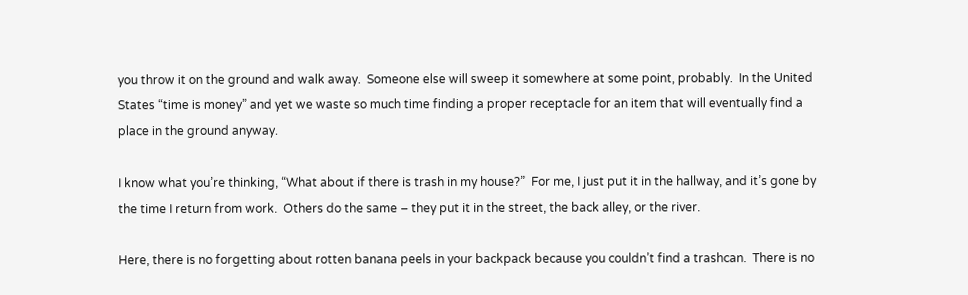you throw it on the ground and walk away.  Someone else will sweep it somewhere at some point, probably.  In the United States “time is money” and yet we waste so much time finding a proper receptacle for an item that will eventually find a place in the ground anyway.

I know what you’re thinking, “What about if there is trash in my house?”  For me, I just put it in the hallway, and it’s gone by the time I return from work.  Others do the same – they put it in the street, the back alley, or the river.

Here, there is no forgetting about rotten banana peels in your backpack because you couldn’t find a trashcan.  There is no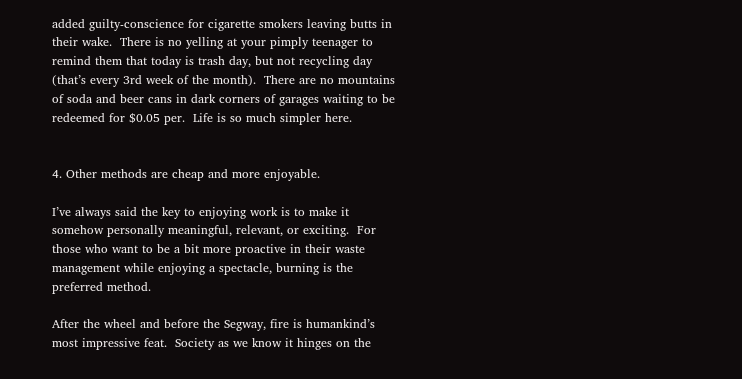added guilty-conscience for cigarette smokers leaving butts in their wake.  There is no yelling at your pimply teenager to remind them that today is trash day, but not recycling day (that’s every 3rd week of the month).  There are no mountains of soda and beer cans in dark corners of garages waiting to be redeemed for $0.05 per.  Life is so much simpler here.


4. Other methods are cheap and more enjoyable.

I’ve always said the key to enjoying work is to make it somehow personally meaningful, relevant, or exciting.  For those who want to be a bit more proactive in their waste management while enjoying a spectacle, burning is the preferred method.

After the wheel and before the Segway, fire is humankind’s most impressive feat.  Society as we know it hinges on the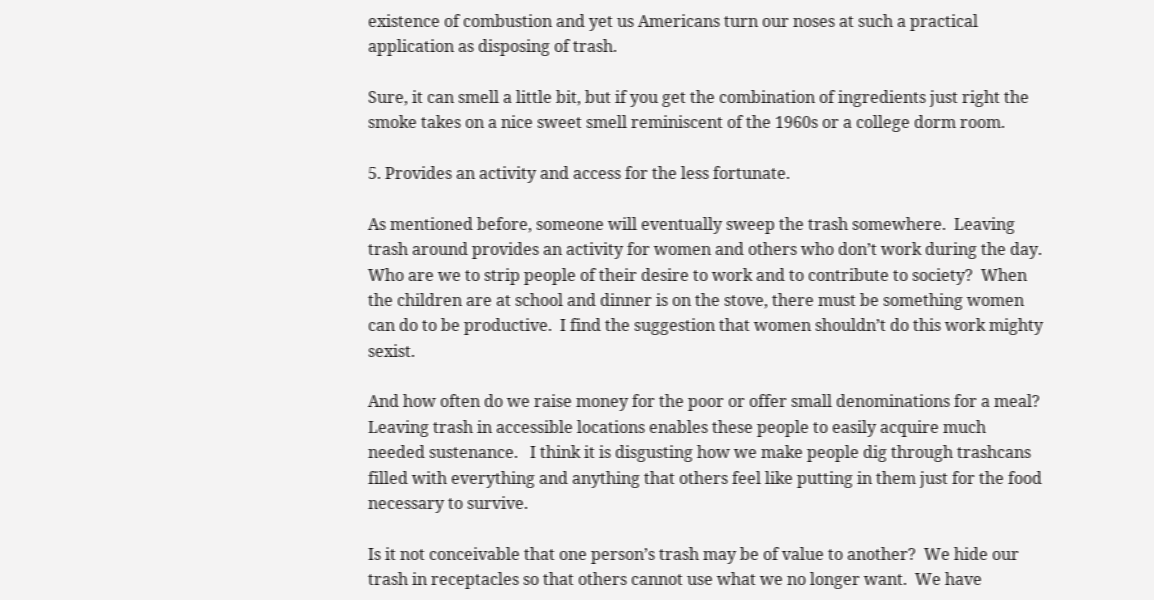existence of combustion and yet us Americans turn our noses at such a practical application as disposing of trash.

Sure, it can smell a little bit, but if you get the combination of ingredients just right the smoke takes on a nice sweet smell reminiscent of the 1960s or a college dorm room.

5. Provides an activity and access for the less fortunate.

As mentioned before, someone will eventually sweep the trash somewhere.  Leaving trash around provides an activity for women and others who don’t work during the day.  Who are we to strip people of their desire to work and to contribute to society?  When the children are at school and dinner is on the stove, there must be something women can do to be productive.  I find the suggestion that women shouldn’t do this work mighty sexist.

And how often do we raise money for the poor or offer small denominations for a meal? Leaving trash in accessible locations enables these people to easily acquire much needed sustenance.   I think it is disgusting how we make people dig through trashcans filled with everything and anything that others feel like putting in them just for the food necessary to survive.

Is it not conceivable that one person’s trash may be of value to another?  We hide our trash in receptacles so that others cannot use what we no longer want.  We have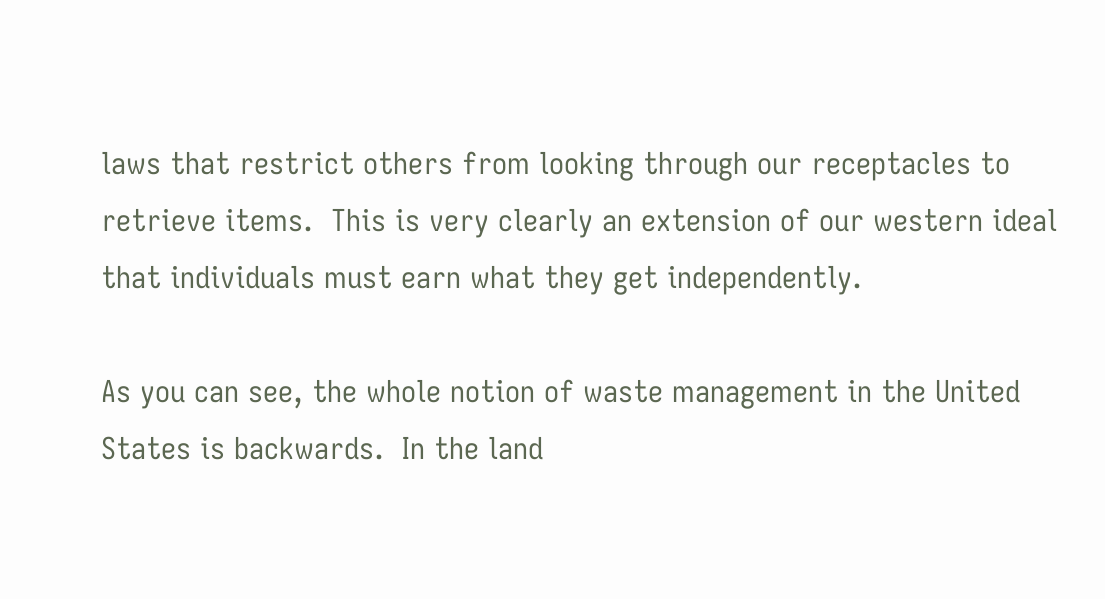laws that restrict others from looking through our receptacles to retrieve items.  This is very clearly an extension of our western ideal that individuals must earn what they get independently.

As you can see, the whole notion of waste management in the United States is backwards.  In the land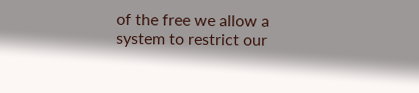of the free we allow a system to restrict our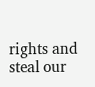rights and steal our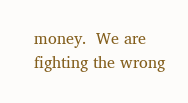money.  We are fighting the wrong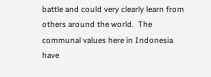battle and could very clearly learn from others around the world.  The communal values here in Indonesia have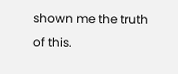shown me the truth of this.